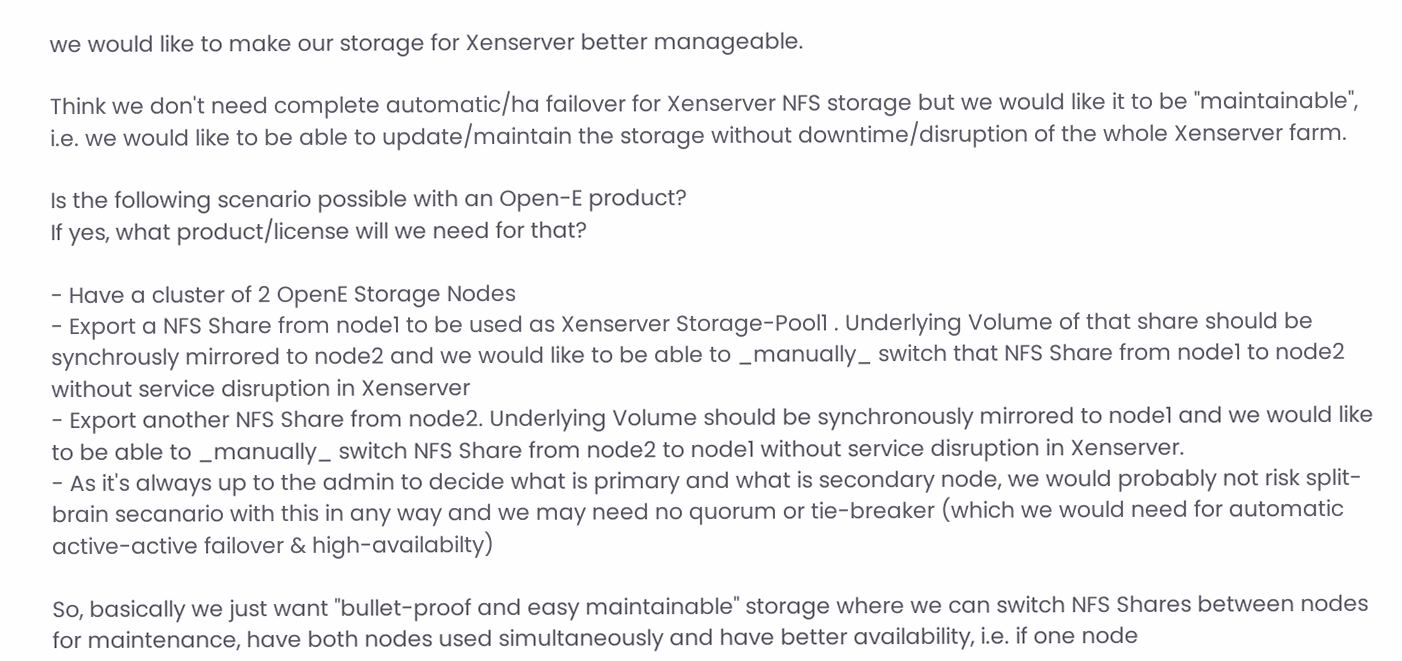we would like to make our storage for Xenserver better manageable.

Think we don't need complete automatic/ha failover for Xenserver NFS storage but we would like it to be "maintainable", i.e. we would like to be able to update/maintain the storage without downtime/disruption of the whole Xenserver farm.

Is the following scenario possible with an Open-E product?
If yes, what product/license will we need for that?

- Have a cluster of 2 OpenE Storage Nodes
- Export a NFS Share from node1 to be used as Xenserver Storage-Pool1 . Underlying Volume of that share should be synchrously mirrored to node2 and we would like to be able to _manually_ switch that NFS Share from node1 to node2 without service disruption in Xenserver
- Export another NFS Share from node2. Underlying Volume should be synchronously mirrored to node1 and we would like to be able to _manually_ switch NFS Share from node2 to node1 without service disruption in Xenserver.
- As it's always up to the admin to decide what is primary and what is secondary node, we would probably not risk split-brain secanario with this in any way and we may need no quorum or tie-breaker (which we would need for automatic active-active failover & high-availabilty)

So, basically we just want "bullet-proof and easy maintainable" storage where we can switch NFS Shares between nodes for maintenance, have both nodes used simultaneously and have better availability, i.e. if one node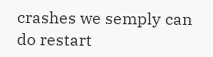crashes we semply can do restart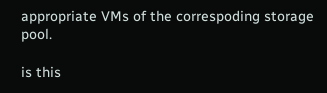appropriate VMs of the correspoding storage pool.

is this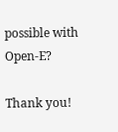possible with Open-E?

Thank you!